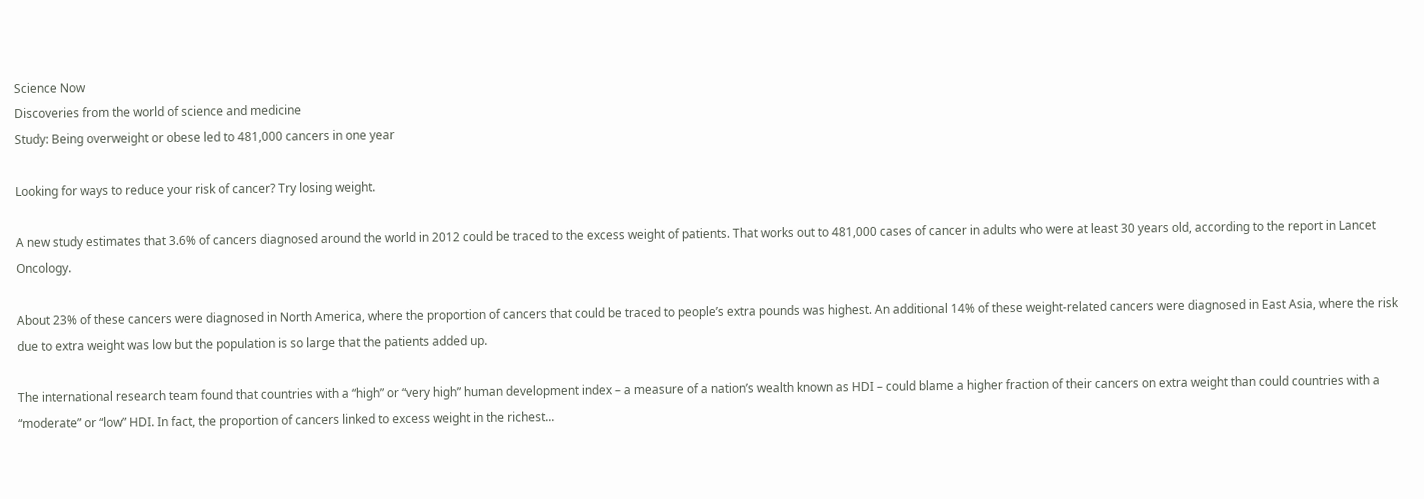Science Now
Discoveries from the world of science and medicine
Study: Being overweight or obese led to 481,000 cancers in one year

Looking for ways to reduce your risk of cancer? Try losing weight.

A new study estimates that 3.6% of cancers diagnosed around the world in 2012 could be traced to the excess weight of patients. That works out to 481,000 cases of cancer in adults who were at least 30 years old, according to the report in Lancet Oncology.

About 23% of these cancers were diagnosed in North America, where the proportion of cancers that could be traced to people’s extra pounds was highest. An additional 14% of these weight-related cancers were diagnosed in East Asia, where the risk due to extra weight was low but the population is so large that the patients added up.

The international research team found that countries with a “high” or “very high” human development index – a measure of a nation’s wealth known as HDI – could blame a higher fraction of their cancers on extra weight than could countries with a “moderate” or “low” HDI. In fact, the proportion of cancers linked to excess weight in the richest...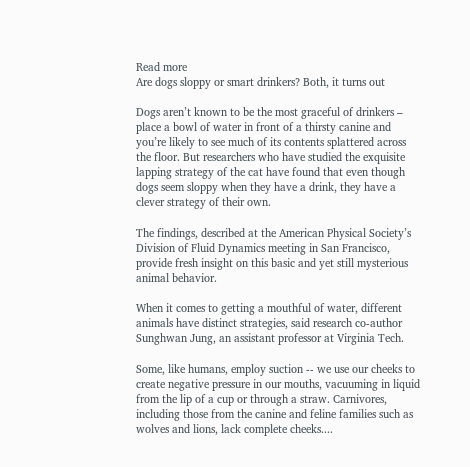Read more
Are dogs sloppy or smart drinkers? Both, it turns out

Dogs aren’t known to be the most graceful of drinkers – place a bowl of water in front of a thirsty canine and you’re likely to see much of its contents splattered across the floor. But researchers who have studied the exquisite lapping strategy of the cat have found that even though dogs seem sloppy when they have a drink, they have a clever strategy of their own.

The findings, described at the American Physical Society’s Division of Fluid Dynamics meeting in San Francisco, provide fresh insight on this basic and yet still mysterious animal behavior.

When it comes to getting a mouthful of water, different animals have distinct strategies, said research co-author Sunghwan Jung, an assistant professor at Virginia Tech.

Some, like humans, employ suction -- we use our cheeks to create negative pressure in our mouths, vacuuming in liquid from the lip of a cup or through a straw. Carnivores, including those from the canine and feline families such as wolves and lions, lack complete cheeks....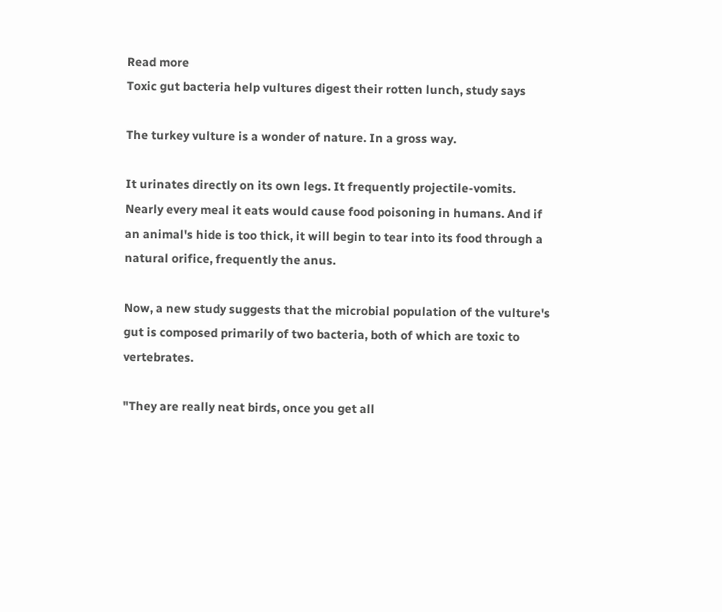Read more
Toxic gut bacteria help vultures digest their rotten lunch, study says

The turkey vulture is a wonder of nature. In a gross way.

It urinates directly on its own legs. It frequently projectile-vomits. Nearly every meal it eats would cause food poisoning in humans. And if an animal's hide is too thick, it will begin to tear into its food through a natural orifice, frequently the anus.

Now, a new study suggests that the microbial population of the vulture's gut is composed primarily of two bacteria, both of which are toxic to vertebrates.

"They are really neat birds, once you get all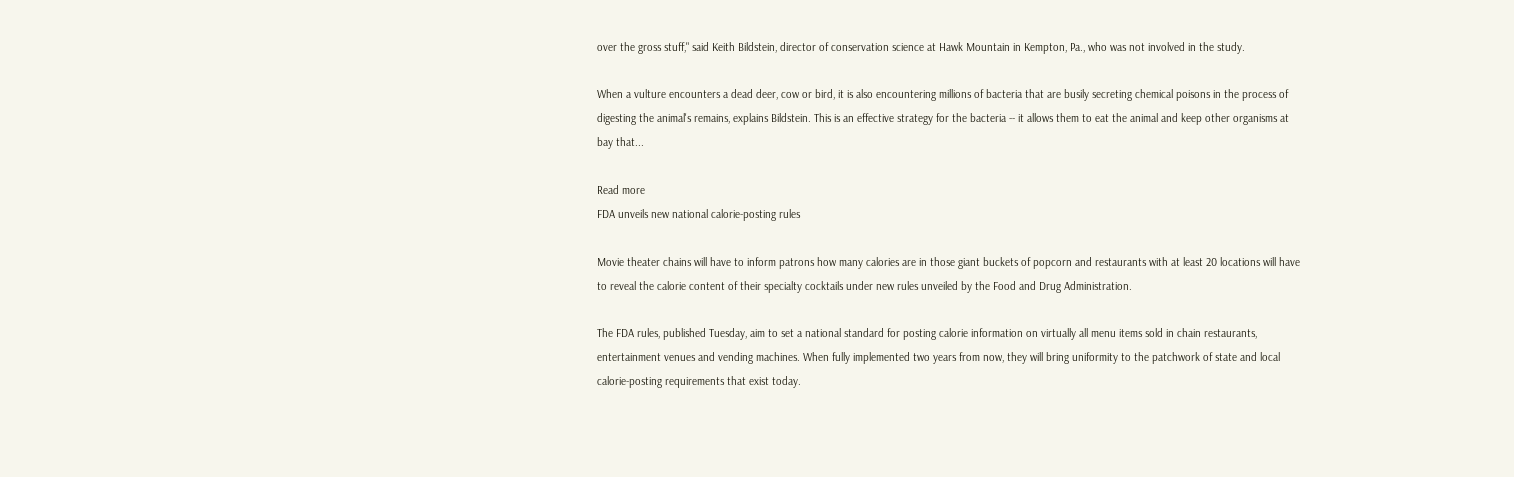over the gross stuff," said Keith Bildstein, director of conservation science at Hawk Mountain in Kempton, Pa., who was not involved in the study.

When a vulture encounters a dead deer, cow or bird, it is also encountering millions of bacteria that are busily secreting chemical poisons in the process of digesting the animal's remains, explains Bildstein. This is an effective strategy for the bacteria -- it allows them to eat the animal and keep other organisms at bay that...

Read more
FDA unveils new national calorie-posting rules

Movie theater chains will have to inform patrons how many calories are in those giant buckets of popcorn and restaurants with at least 20 locations will have to reveal the calorie content of their specialty cocktails under new rules unveiled by the Food and Drug Administration.

The FDA rules, published Tuesday, aim to set a national standard for posting calorie information on virtually all menu items sold in chain restaurants, entertainment venues and vending machines. When fully implemented two years from now, they will bring uniformity to the patchwork of state and local calorie-posting requirements that exist today.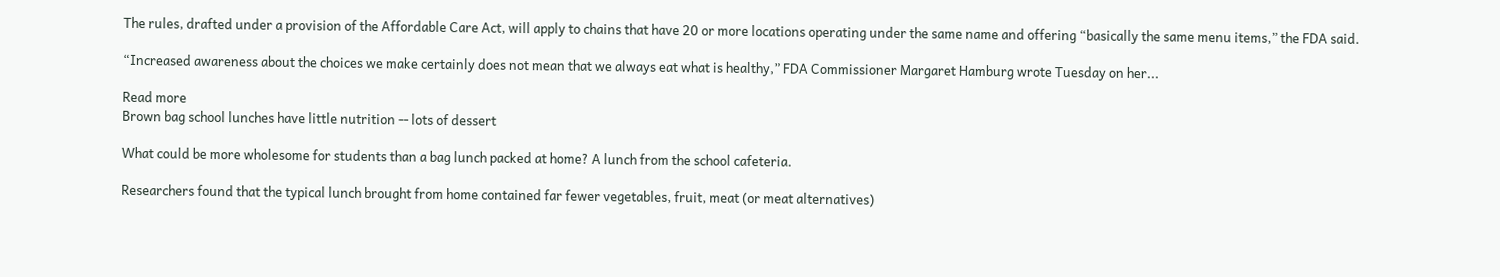The rules, drafted under a provision of the Affordable Care Act, will apply to chains that have 20 or more locations operating under the same name and offering “basically the same menu items,” the FDA said.

“Increased awareness about the choices we make certainly does not mean that we always eat what is healthy,” FDA Commissioner Margaret Hamburg wrote Tuesday on her...

Read more
Brown bag school lunches have little nutrition -- lots of dessert

What could be more wholesome for students than a bag lunch packed at home? A lunch from the school cafeteria.

Researchers found that the typical lunch brought from home contained far fewer vegetables, fruit, meat (or meat alternatives)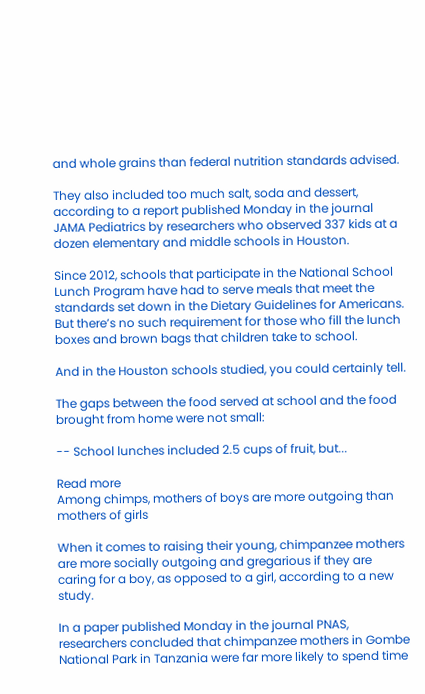and whole grains than federal nutrition standards advised.

They also included too much salt, soda and dessert, according to a report published Monday in the journal JAMA Pediatrics by researchers who observed 337 kids at a dozen elementary and middle schools in Houston.

Since 2012, schools that participate in the National School Lunch Program have had to serve meals that meet the standards set down in the Dietary Guidelines for Americans. But there’s no such requirement for those who fill the lunch boxes and brown bags that children take to school.

And in the Houston schools studied, you could certainly tell.

The gaps between the food served at school and the food brought from home were not small:

-- School lunches included 2.5 cups of fruit, but...

Read more
Among chimps, mothers of boys are more outgoing than mothers of girls

When it comes to raising their young, chimpanzee mothers are more socially outgoing and gregarious if they are caring for a boy, as opposed to a girl, according to a new study.

In a paper published Monday in the journal PNAS, researchers concluded that chimpanzee mothers in Gombe National Park in Tanzania were far more likely to spend time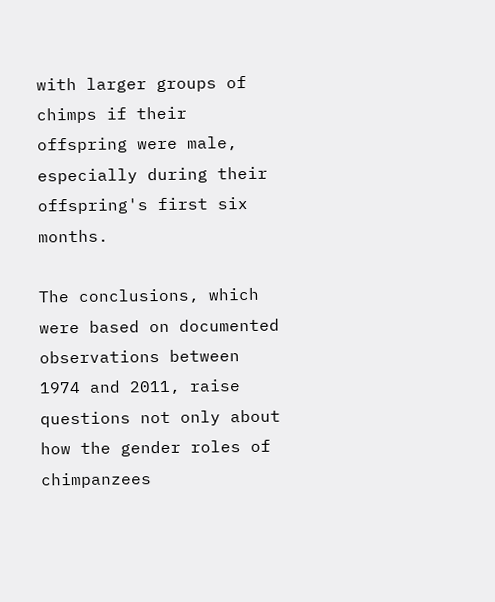with larger groups of chimps if their offspring were male, especially during their offspring's first six months.

The conclusions, which were based on documented observations between 1974 and 2011, raise questions not only about how the gender roles of chimpanzees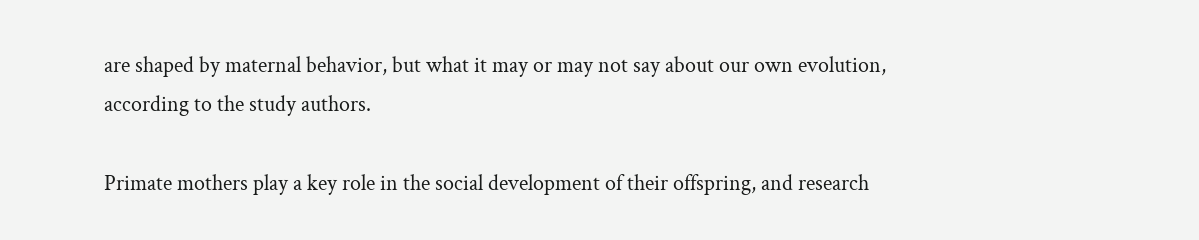are shaped by maternal behavior, but what it may or may not say about our own evolution, according to the study authors.

Primate mothers play a key role in the social development of their offspring, and research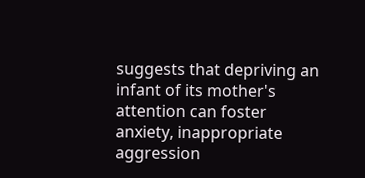suggests that depriving an infant of its mother's attention can foster anxiety, inappropriate aggression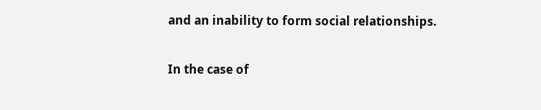and an inability to form social relationships.

In the case of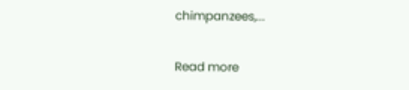chimpanzees,...

Read more